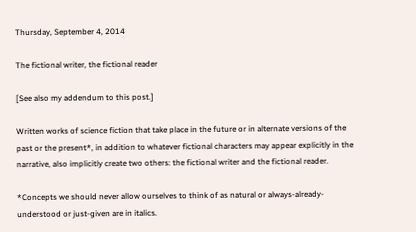Thursday, September 4, 2014

The fictional writer, the fictional reader

[See also my addendum to this post.]

Written works of science fiction that take place in the future or in alternate versions of the past or the present*, in addition to whatever fictional characters may appear explicitly in the narrative, also implicitly create two others: the fictional writer and the fictional reader.

*Concepts we should never allow ourselves to think of as natural or always-already-understood or just-given are in italics.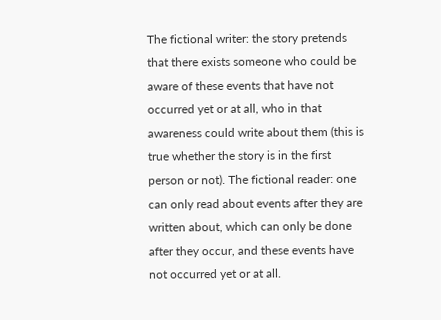The fictional writer: the story pretends that there exists someone who could be aware of these events that have not occurred yet or at all, who in that awareness could write about them (this is true whether the story is in the first person or not). The fictional reader: one can only read about events after they are written about, which can only be done after they occur, and these events have not occurred yet or at all.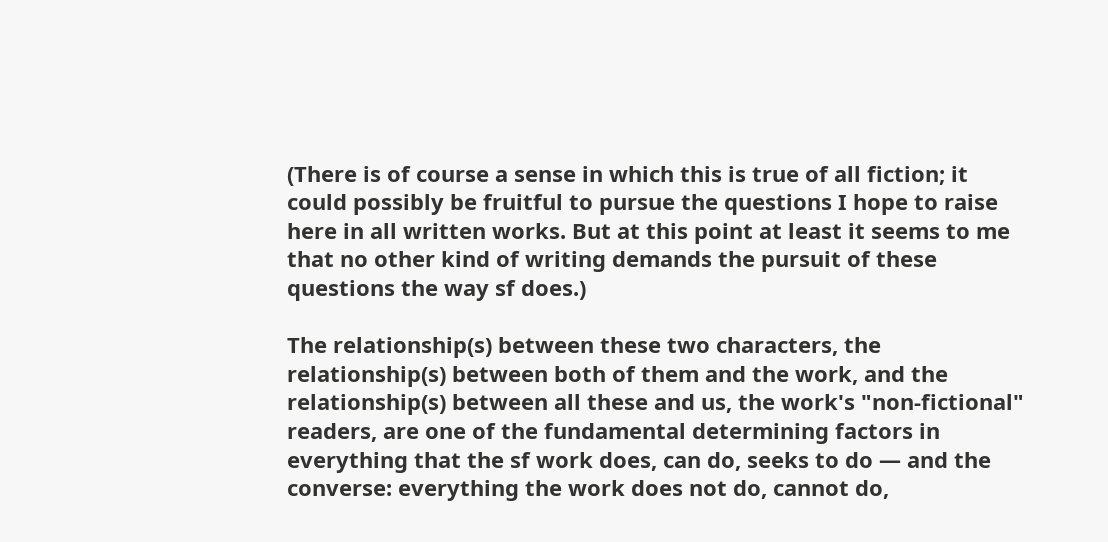(There is of course a sense in which this is true of all fiction; it could possibly be fruitful to pursue the questions I hope to raise here in all written works. But at this point at least it seems to me that no other kind of writing demands the pursuit of these questions the way sf does.)

The relationship(s) between these two characters, the relationship(s) between both of them and the work, and the relationship(s) between all these and us, the work's "non-fictional" readers, are one of the fundamental determining factors in everything that the sf work does, can do, seeks to do — and the converse: everything the work does not do, cannot do,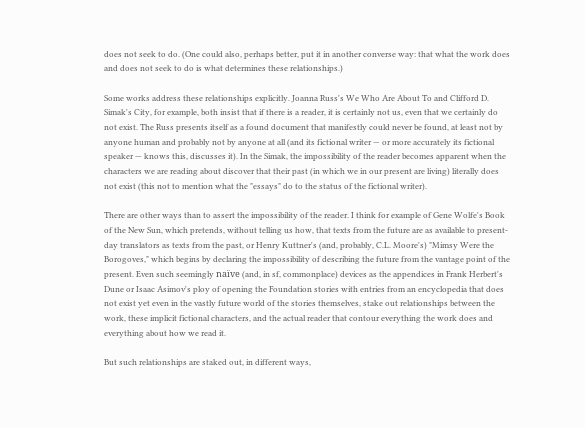does not seek to do. (One could also, perhaps better, put it in another converse way: that what the work does and does not seek to do is what determines these relationships.)

Some works address these relationships explicitly. Joanna Russ's We Who Are About To and Clifford D. Simak's City, for example, both insist that if there is a reader, it is certainly not us, even that we certainly do not exist. The Russ presents itself as a found document that manifestly could never be found, at least not by anyone human and probably not by anyone at all (and its fictional writer — or more accurately its fictional speaker — knows this, discusses it). In the Simak, the impossibility of the reader becomes apparent when the characters we are reading about discover that their past (in which we in our present are living) literally does not exist (this not to mention what the "essays" do to the status of the fictional writer).

There are other ways than to assert the impossibility of the reader. I think for example of Gene Wolfe's Book of the New Sun, which pretends, without telling us how, that texts from the future are as available to present-day translators as texts from the past, or Henry Kuttner's (and, probably, C.L. Moore's) "Mimsy Were the Borogoves," which begins by declaring the impossibility of describing the future from the vantage point of the present. Even such seemingly naïve (and, in sf, commonplace) devices as the appendices in Frank Herbert's Dune or Isaac Asimov's ploy of opening the Foundation stories with entries from an encyclopedia that does not exist yet even in the vastly future world of the stories themselves, stake out relationships between the work, these implicit fictional characters, and the actual reader that contour everything the work does and everything about how we read it.

But such relationships are staked out, in different ways,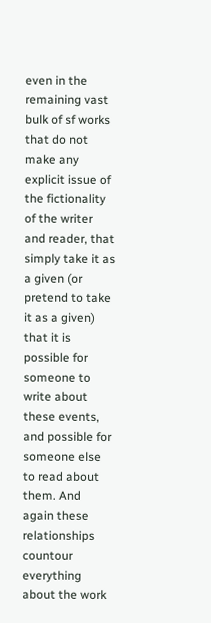even in the remaining vast bulk of sf works that do not make any explicit issue of the fictionality of the writer and reader, that simply take it as a given (or pretend to take it as a given) that it is possible for someone to write about these events, and possible for someone else to read about them. And again these relationships countour everything about the work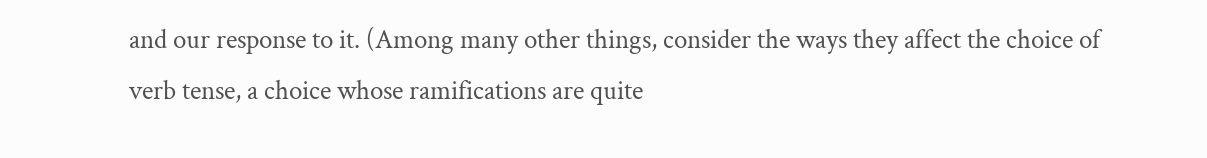and our response to it. (Among many other things, consider the ways they affect the choice of verb tense, a choice whose ramifications are quite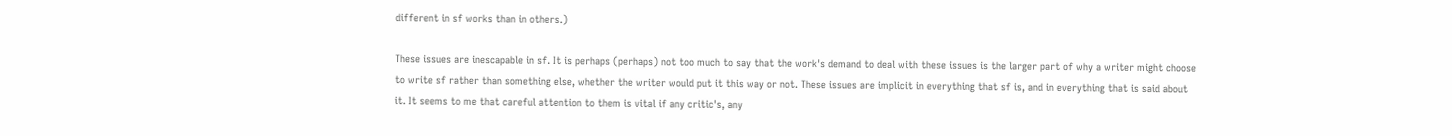different in sf works than in others.)

These issues are inescapable in sf. It is perhaps (perhaps) not too much to say that the work's demand to deal with these issues is the larger part of why a writer might choose to write sf rather than something else, whether the writer would put it this way or not. These issues are implicit in everything that sf is, and in everything that is said about it. It seems to me that careful attention to them is vital if any critic's, any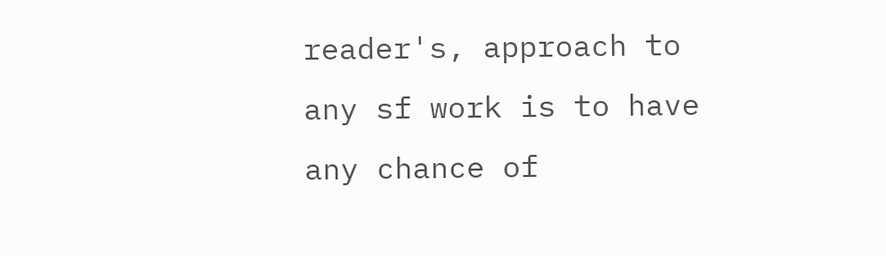reader's, approach to any sf work is to have any chance of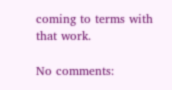coming to terms with that work.

No comments: